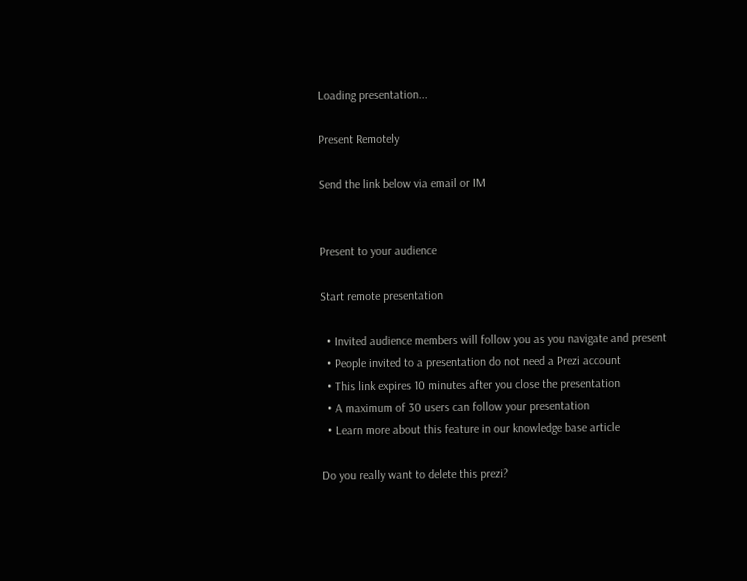Loading presentation...

Present Remotely

Send the link below via email or IM


Present to your audience

Start remote presentation

  • Invited audience members will follow you as you navigate and present
  • People invited to a presentation do not need a Prezi account
  • This link expires 10 minutes after you close the presentation
  • A maximum of 30 users can follow your presentation
  • Learn more about this feature in our knowledge base article

Do you really want to delete this prezi?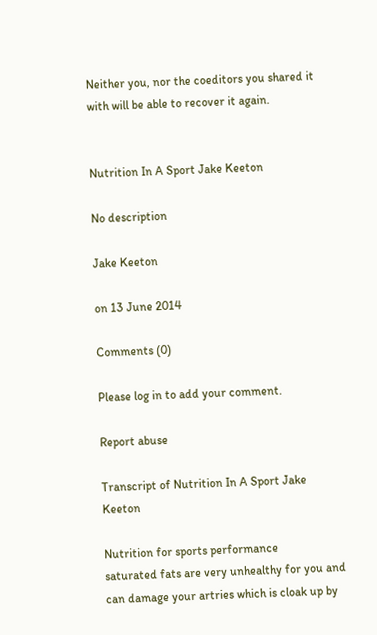Neither you, nor the coeditors you shared it with will be able to recover it again.


Nutrition In A Sport Jake Keeton

No description

Jake Keeton

on 13 June 2014

Comments (0)

Please log in to add your comment.

Report abuse

Transcript of Nutrition In A Sport Jake Keeton

Nutrition for sports performance
saturated fats are very unhealthy for you and can damage your artries which is cloak up by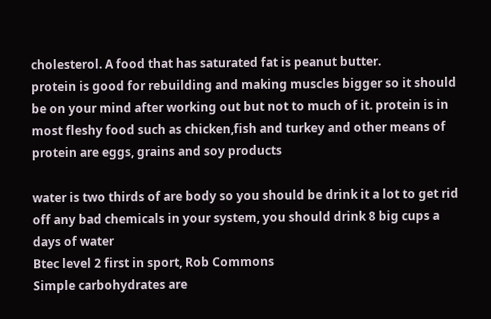cholesterol. A food that has saturated fat is peanut butter.
protein is good for rebuilding and making muscles bigger so it should be on your mind after working out but not to much of it. protein is in most fleshy food such as chicken,fish and turkey and other means of protein are eggs, grains and soy products

water is two thirds of are body so you should be drink it a lot to get rid off any bad chemicals in your system, you should drink 8 big cups a days of water
Btec level 2 first in sport, Rob Commons
Simple carbohydrates are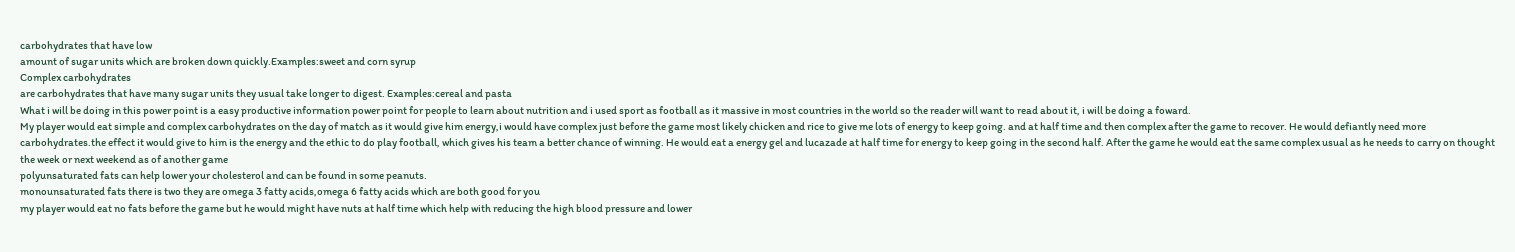carbohydrates that have low
amount of sugar units which are broken down quickly.Examples:sweet and corn syrup
Complex carbohydrates
are carbohydrates that have many sugar units they usual take longer to digest. Examples:cereal and pasta
What i will be doing in this power point is a easy productive information power point for people to learn about nutrition and i used sport as football as it massive in most countries in the world so the reader will want to read about it, i will be doing a foward.
My player would eat simple and complex carbohydrates on the day of match as it would give him energy,i would have complex just before the game most likely chicken and rice to give me lots of energy to keep going. and at half time and then complex after the game to recover. He would defiantly need more carbohydrates.the effect it would give to him is the energy and the ethic to do play football, which gives his team a better chance of winning. He would eat a energy gel and lucazade at half time for energy to keep going in the second half. After the game he would eat the same complex usual as he needs to carry on thought the week or next weekend as of another game
polyunsaturated fats can help lower your cholesterol and can be found in some peanuts.
monounsaturated fats there is two they are omega 3 fatty acids,omega 6 fatty acids which are both good for you
my player would eat no fats before the game but he would might have nuts at half time which help with reducing the high blood pressure and lower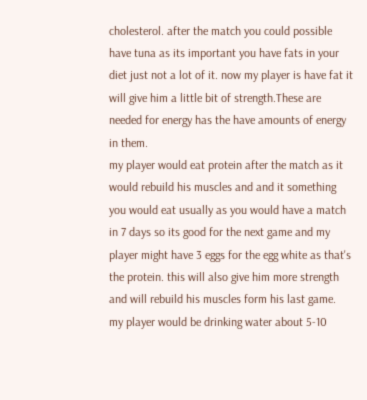cholesterol. after the match you could possible have tuna as its important you have fats in your diet just not a lot of it. now my player is have fat it will give him a little bit of strength.These are needed for energy has the have amounts of energy in them.
my player would eat protein after the match as it would rebuild his muscles and and it something you would eat usually as you would have a match in 7 days so its good for the next game and my player might have 3 eggs for the egg white as that's the protein. this will also give him more strength and will rebuild his muscles form his last game.
my player would be drinking water about 5-10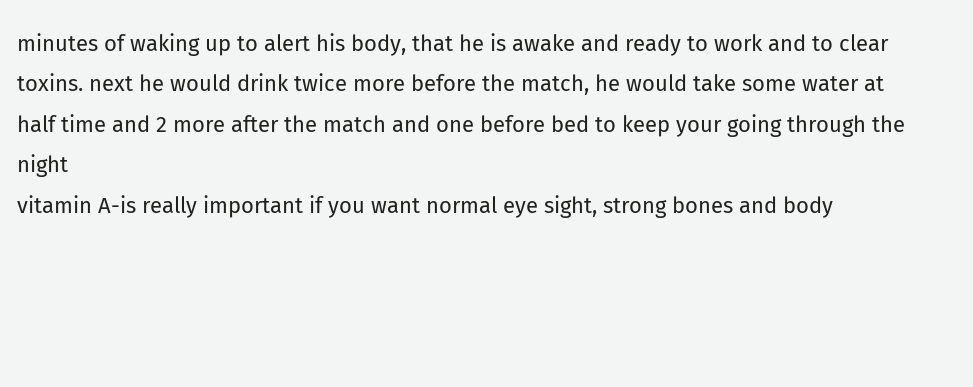minutes of waking up to alert his body, that he is awake and ready to work and to clear toxins. next he would drink twice more before the match, he would take some water at half time and 2 more after the match and one before bed to keep your going through the night
vitamin A-is really important if you want normal eye sight, strong bones and body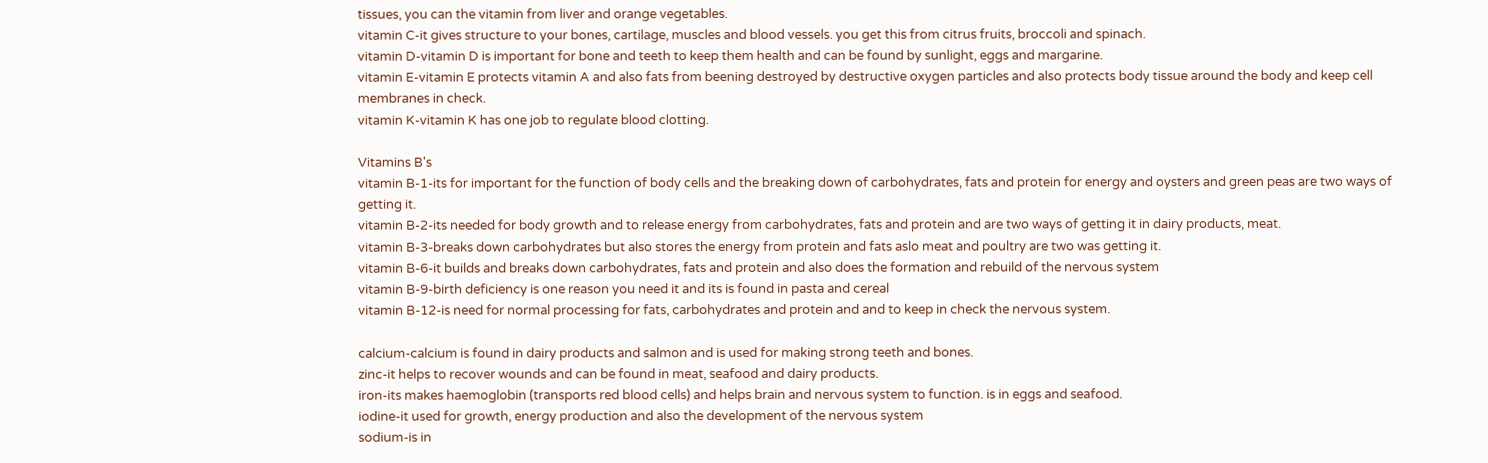tissues, you can the vitamin from liver and orange vegetables.
vitamin C-it gives structure to your bones, cartilage, muscles and blood vessels. you get this from citrus fruits, broccoli and spinach.
vitamin D-vitamin D is important for bone and teeth to keep them health and can be found by sunlight, eggs and margarine.
vitamin E-vitamin E protects vitamin A and also fats from beening destroyed by destructive oxygen particles and also protects body tissue around the body and keep cell membranes in check.
vitamin K-vitamin K has one job to regulate blood clotting.

Vitamins B's
vitamin B-1-its for important for the function of body cells and the breaking down of carbohydrates, fats and protein for energy and oysters and green peas are two ways of getting it.
vitamin B-2-its needed for body growth and to release energy from carbohydrates, fats and protein and are two ways of getting it in dairy products, meat.
vitamin B-3-breaks down carbohydrates but also stores the energy from protein and fats aslo meat and poultry are two was getting it.
vitamin B-6-it builds and breaks down carbohydrates, fats and protein and also does the formation and rebuild of the nervous system
vitamin B-9-birth deficiency is one reason you need it and its is found in pasta and cereal
vitamin B-12-is need for normal processing for fats, carbohydrates and protein and and to keep in check the nervous system.

calcium-calcium is found in dairy products and salmon and is used for making strong teeth and bones.
zinc-it helps to recover wounds and can be found in meat, seafood and dairy products.
iron-its makes haemoglobin (transports red blood cells) and helps brain and nervous system to function. is in eggs and seafood.
iodine-it used for growth, energy production and also the development of the nervous system
sodium-is in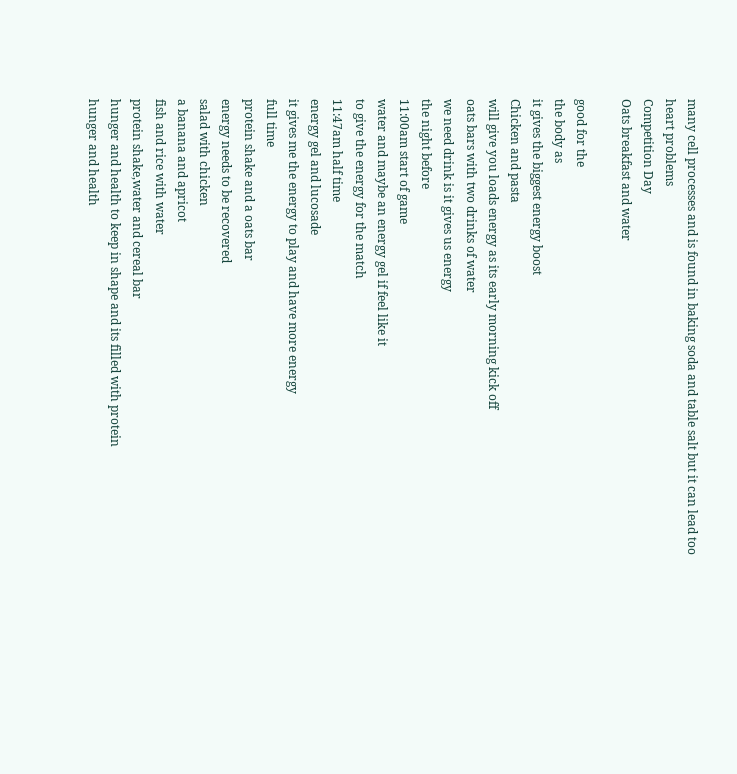many cell processes and is found in baking soda and table salt but it can lead too heart problems
Competition Day
Oats breakfast and water

good for the
the body as
it gives the biggest energy boost
Chicken and pasta
will give you loads energy as its early morning kick off
oats bars with two drinks of water
we need drink is it gives us energy
the night before
11:00am start of game
water and maybe an energy gel if feel like it
to give the energy for the match
11:47am half time
energy gel and lucosade
it gives me the energy to play and have more energy
full time
protein shake and a oats bar
energy needs to be recovered
salad with chicken
a banana and apricot
fish and rice with water
protein shake,water and cereal bar
hunger and health to keep in shape and its filled with protein
hunger and health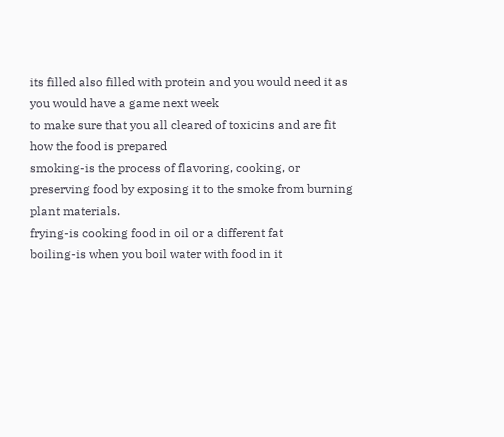its filled also filled with protein and you would need it as you would have a game next week
to make sure that you all cleared of toxicins and are fit
how the food is prepared
smoking-is the process of flavoring, cooking, or preserving food by exposing it to the smoke from burning plant materials.
frying-is cooking food in oil or a different fat
boiling-is when you boil water with food in it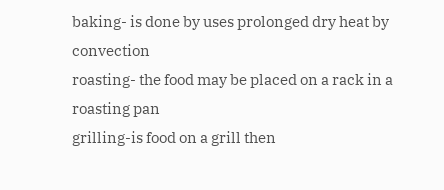baking- is done by uses prolonged dry heat by convection
roasting- the food may be placed on a rack in a roasting pan
grilling-is food on a grill then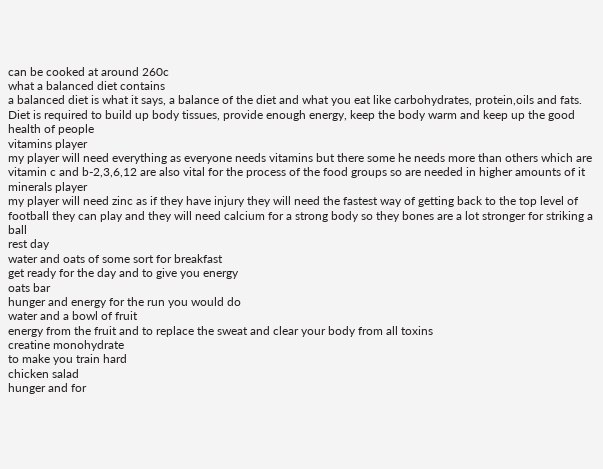can be cooked at around 260c
what a balanced diet contains
a balanced diet is what it says, a balance of the diet and what you eat like carbohydrates, protein,oils and fats.
Diet is required to build up body tissues, provide enough energy, keep the body warm and keep up the good health of people
vitamins player
my player will need everything as everyone needs vitamins but there some he needs more than others which are vitamin c and b-2,3,6,12 are also vital for the process of the food groups so are needed in higher amounts of it
minerals player
my player will need zinc as if they have injury they will need the fastest way of getting back to the top level of football they can play and they will need calcium for a strong body so they bones are a lot stronger for striking a ball
rest day
water and oats of some sort for breakfast
get ready for the day and to give you energy
oats bar
hunger and energy for the run you would do
water and a bowl of fruit
energy from the fruit and to replace the sweat and clear your body from all toxins
creatine monohydrate
to make you train hard
chicken salad
hunger and for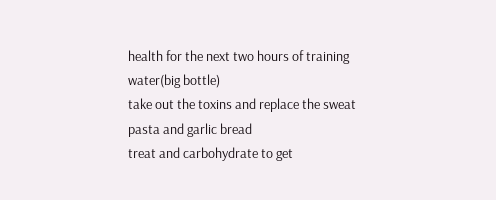health for the next two hours of training
water(big bottle)
take out the toxins and replace the sweat
pasta and garlic bread
treat and carbohydrate to get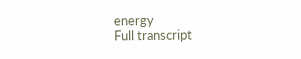energy
Full transcript